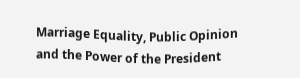Marriage Equality, Public Opinion and the Power of the President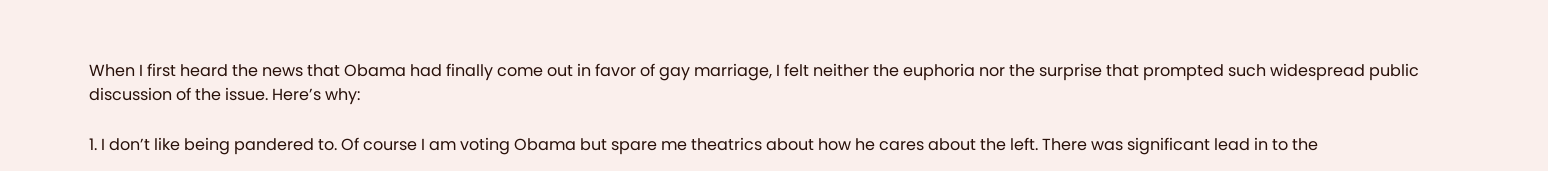When I first heard the news that Obama had finally come out in favor of gay marriage, I felt neither the euphoria nor the surprise that prompted such widespread public discussion of the issue. Here’s why:

1. I don’t like being pandered to. Of course I am voting Obama but spare me theatrics about how he cares about the left. There was significant lead in to the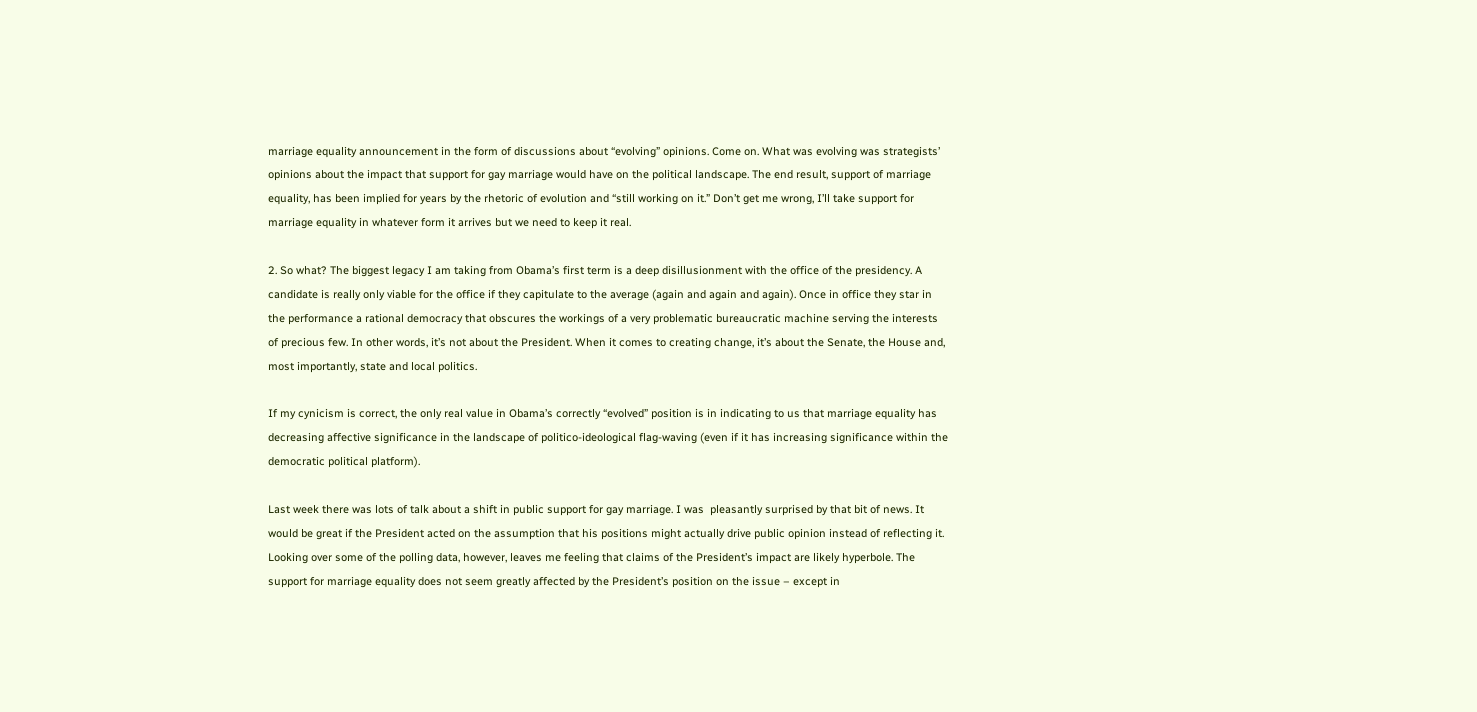marriage equality announcement in the form of discussions about “evolving” opinions. Come on. What was evolving was strategists’ opinions about the impact that support for gay marriage would have on the political landscape. The end result, support of marriage equality, has been implied for years by the rhetoric of evolution and “still working on it.” Don’t get me wrong, I’ll take support for marriage equality in whatever form it arrives but we need to keep it real.

2. So what? The biggest legacy I am taking from Obama’s first term is a deep disillusionment with the office of the presidency. A candidate is really only viable for the office if they capitulate to the average (again and again and again). Once in office they star in the performance a rational democracy that obscures the workings of a very problematic bureaucratic machine serving the interests of precious few. In other words, it’s not about the President. When it comes to creating change, it’s about the Senate, the House and, most importantly, state and local politics.

If my cynicism is correct, the only real value in Obama’s correctly “evolved” position is in indicating to us that marriage equality has decreasing affective significance in the landscape of politico-ideological flag-waving (even if it has increasing significance within the democratic political platform).

Last week there was lots of talk about a shift in public support for gay marriage. I was  pleasantly surprised by that bit of news. It would be great if the President acted on the assumption that his positions might actually drive public opinion instead of reflecting it. Looking over some of the polling data, however, leaves me feeling that claims of the President’s impact are likely hyperbole. The support for marriage equality does not seem greatly affected by the President’s position on the issue – except in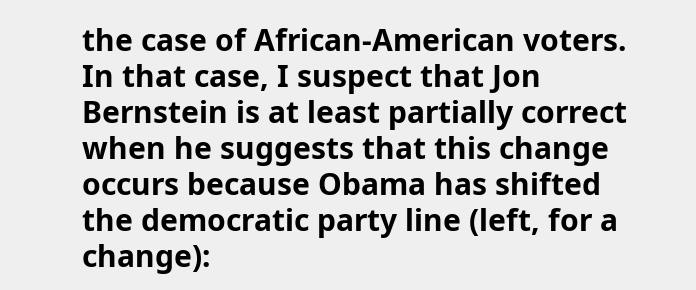the case of African-American voters. In that case, I suspect that Jon Bernstein is at least partially correct when he suggests that this change occurs because Obama has shifted the democratic party line (left, for a change):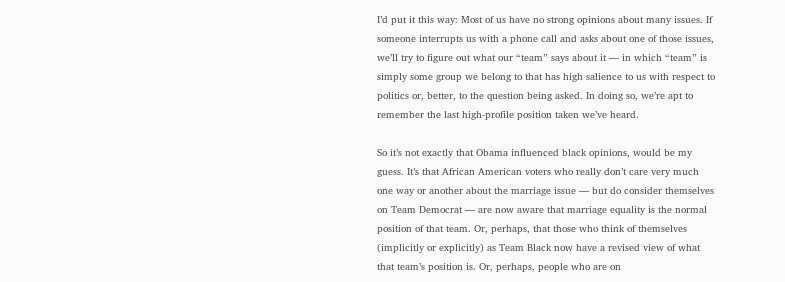I’d put it this way: Most of us have no strong opinions about many issues. If someone interrupts us with a phone call and asks about one of those issues, we’ll try to figure out what our “team” says about it — in which “team” is simply some group we belong to that has high salience to us with respect to politics or, better, to the question being asked. In doing so, we’re apt to remember the last high-profile position taken we’ve heard.

So it’s not exactly that Obama influenced black opinions, would be my guess. It’s that African American voters who really don’t care very much one way or another about the marriage issue — but do consider themselves on Team Democrat — are now aware that marriage equality is the normal position of that team. Or, perhaps, that those who think of themselves (implicitly or explicitly) as Team Black now have a revised view of what that team’s position is. Or, perhaps, people who are on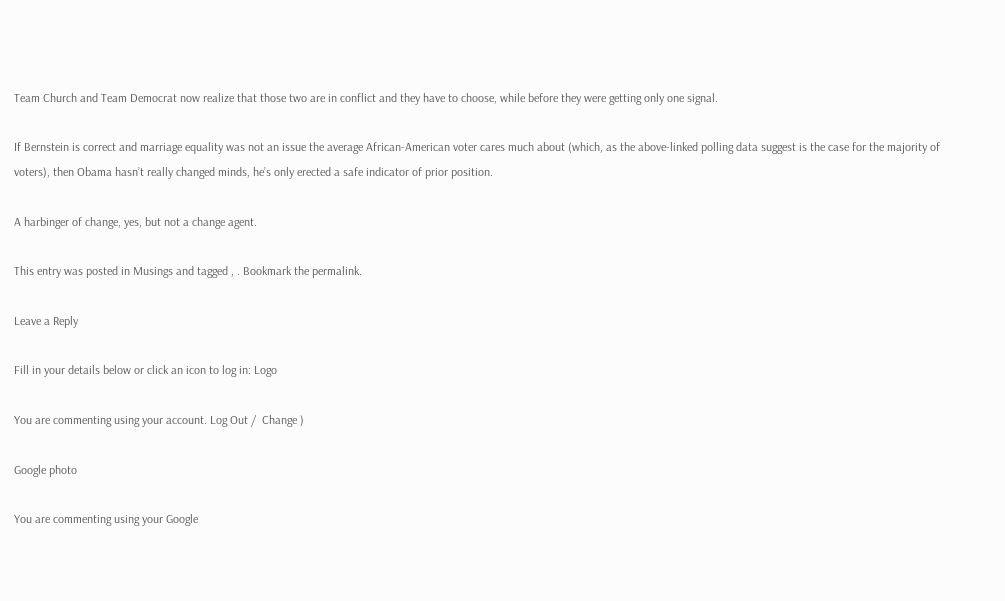Team Church and Team Democrat now realize that those two are in conflict and they have to choose, while before they were getting only one signal.

If Bernstein is correct and marriage equality was not an issue the average African-American voter cares much about (which, as the above-linked polling data suggest is the case for the majority of voters), then Obama hasn’t really changed minds, he’s only erected a safe indicator of prior position.

A harbinger of change, yes, but not a change agent.

This entry was posted in Musings and tagged , . Bookmark the permalink.

Leave a Reply

Fill in your details below or click an icon to log in: Logo

You are commenting using your account. Log Out /  Change )

Google photo

You are commenting using your Google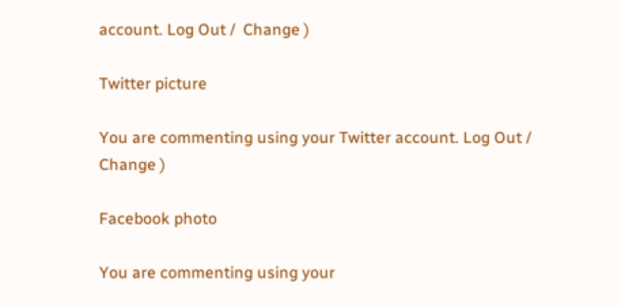account. Log Out /  Change )

Twitter picture

You are commenting using your Twitter account. Log Out /  Change )

Facebook photo

You are commenting using your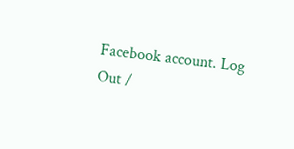Facebook account. Log Out /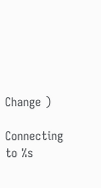Change )

Connecting to %s